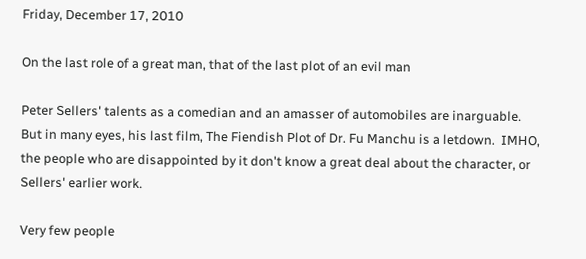Friday, December 17, 2010

On the last role of a great man, that of the last plot of an evil man

Peter Sellers' talents as a comedian and an amasser of automobiles are inarguable.  But in many eyes, his last film, The Fiendish Plot of Dr. Fu Manchu is a letdown.  IMHO, the people who are disappointed by it don't know a great deal about the character, or Sellers' earlier work.

Very few people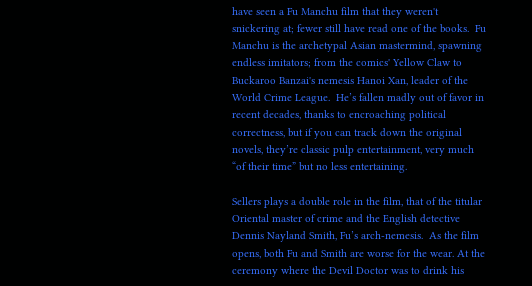have seen a Fu Manchu film that they weren't snickering at; fewer still have read one of the books.  Fu Manchu is the archetypal Asian mastermind, spawning endless imitators; from the comics' Yellow Claw to Buckaroo Banzai's nemesis Hanoi Xan, leader of the World Crime League.  He’s fallen madly out of favor in recent decades, thanks to encroaching political correctness, but if you can track down the original novels, they’re classic pulp entertainment, very much “of their time” but no less entertaining.

Sellers plays a double role in the film, that of the titular Oriental master of crime and the English detective Dennis Nayland Smith, Fu’s arch-nemesis.  As the film opens, both Fu and Smith are worse for the wear. At the ceremony where the Devil Doctor was to drink his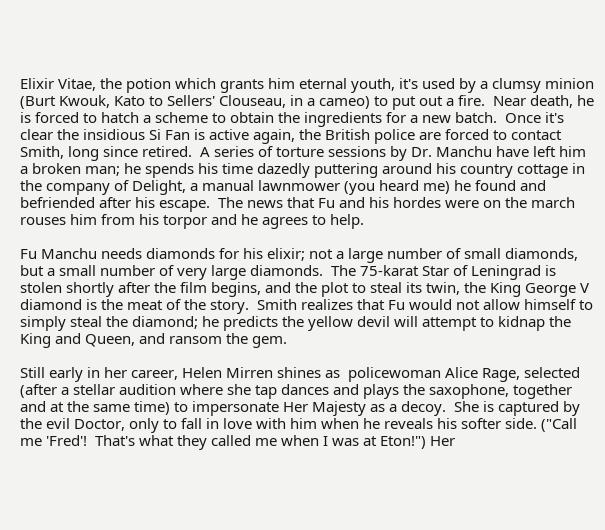Elixir Vitae, the potion which grants him eternal youth, it's used by a clumsy minion (Burt Kwouk, Kato to Sellers' Clouseau, in a cameo) to put out a fire.  Near death, he is forced to hatch a scheme to obtain the ingredients for a new batch.  Once it's clear the insidious Si Fan is active again, the British police are forced to contact Smith, long since retired.  A series of torture sessions by Dr. Manchu have left him a broken man; he spends his time dazedly puttering around his country cottage in the company of Delight, a manual lawnmower (you heard me) he found and befriended after his escape.  The news that Fu and his hordes were on the march rouses him from his torpor and he agrees to help.

Fu Manchu needs diamonds for his elixir; not a large number of small diamonds, but a small number of very large diamonds.  The 75-karat Star of Leningrad is stolen shortly after the film begins, and the plot to steal its twin, the King George V diamond is the meat of the story.  Smith realizes that Fu would not allow himself to simply steal the diamond; he predicts the yellow devil will attempt to kidnap the King and Queen, and ransom the gem.

Still early in her career, Helen Mirren shines as  policewoman Alice Rage, selected (after a stellar audition where she tap dances and plays the saxophone, together and at the same time) to impersonate Her Majesty as a decoy.  She is captured by the evil Doctor, only to fall in love with him when he reveals his softer side. ("Call me 'Fred'!  That's what they called me when I was at Eton!") Her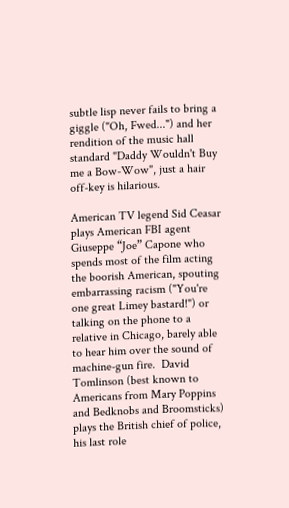subtle lisp never fails to bring a giggle ("Oh, Fwed...") and her rendition of the music hall standard "Daddy Wouldn't Buy me a Bow-Wow", just a hair off-key is hilarious.

American TV legend Sid Ceasar plays American FBI agent Giuseppe “Joe” Capone who spends most of the film acting the boorish American, spouting embarrassing racism ("You're one great Limey bastard!") or talking on the phone to a relative in Chicago, barely able to hear him over the sound of machine-gun fire.  David Tomlinson (best known to Americans from Mary Poppins and Bedknobs and Broomsticks) plays the British chief of police, his last role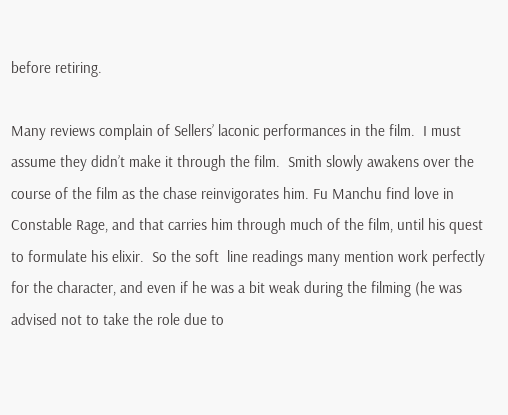before retiring.

Many reviews complain of Sellers’ laconic performances in the film.  I must assume they didn’t make it through the film.  Smith slowly awakens over the course of the film as the chase reinvigorates him. Fu Manchu find love in Constable Rage, and that carries him through much of the film, until his quest to formulate his elixir.  So the soft  line readings many mention work perfectly for the character, and even if he was a bit weak during the filming (he was advised not to take the role due to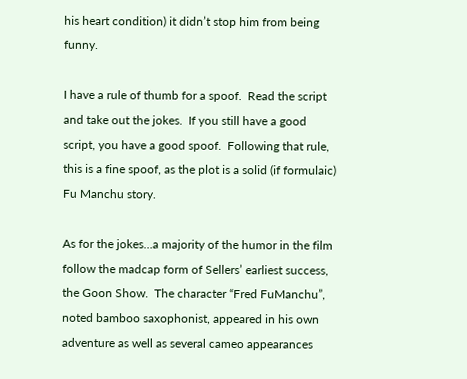his heart condition) it didn’t stop him from being funny.

I have a rule of thumb for a spoof.  Read the script and take out the jokes.  If you still have a good script, you have a good spoof.  Following that rule, this is a fine spoof, as the plot is a solid (if formulaic) Fu Manchu story.

As for the jokes…a majority of the humor in the film follow the madcap form of Sellers’ earliest success, the Goon Show.  The character “Fred FuManchu”, noted bamboo saxophonist, appeared in his own adventure as well as several cameo appearances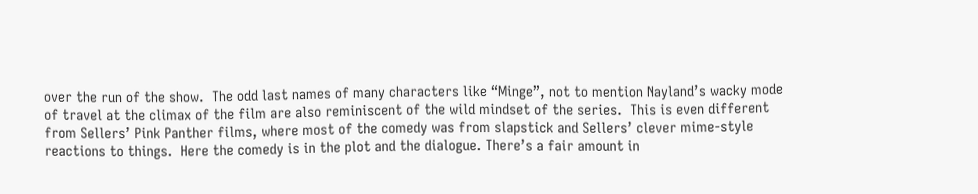over the run of the show.  The odd last names of many characters like “Minge”, not to mention Nayland’s wacky mode of travel at the climax of the film are also reminiscent of the wild mindset of the series.  This is even different from Sellers’ Pink Panther films, where most of the comedy was from slapstick and Sellers’ clever mime-style reactions to things.  Here the comedy is in the plot and the dialogue. There’s a fair amount in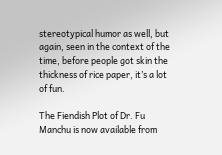stereotypical humor as well, but again, seen in the context of the time, before people got skin the thickness of rice paper, it’s a lot of fun.

The Fiendish Plot of Dr. Fu Manchu is now available from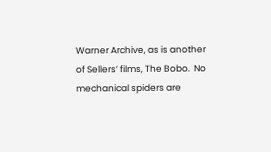Warner Archive, as is another of Sellers’ films, The Bobo.  No mechanical spiders are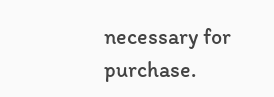necessary for purchase.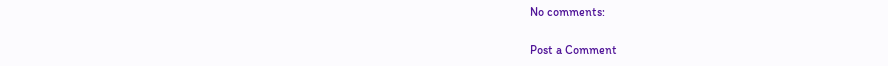No comments:

Post a Comment